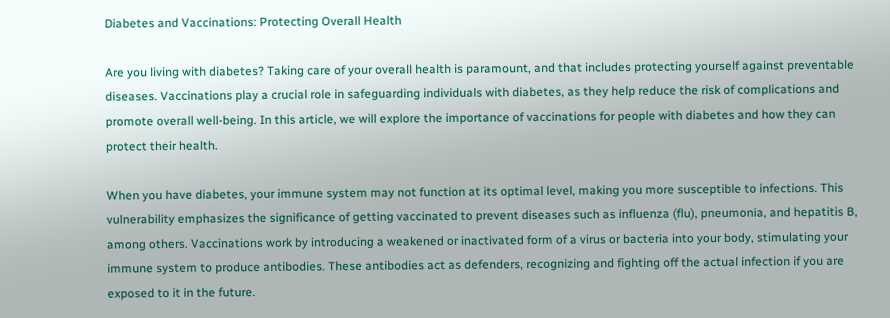Diabetes and Vaccinations: Protecting Overall Health

Are you living with diabetes? Taking care of your overall health is paramount, and that includes protecting yourself against preventable diseases. Vaccinations play a crucial role in safeguarding individuals with diabetes, as they help reduce the risk of complications and promote overall well-being. In this article, we will explore the importance of vaccinations for people with diabetes and how they can protect their health.

When you have diabetes, your immune system may not function at its optimal level, making you more susceptible to infections. This vulnerability emphasizes the significance of getting vaccinated to prevent diseases such as influenza (flu), pneumonia, and hepatitis B, among others. Vaccinations work by introducing a weakened or inactivated form of a virus or bacteria into your body, stimulating your immune system to produce antibodies. These antibodies act as defenders, recognizing and fighting off the actual infection if you are exposed to it in the future.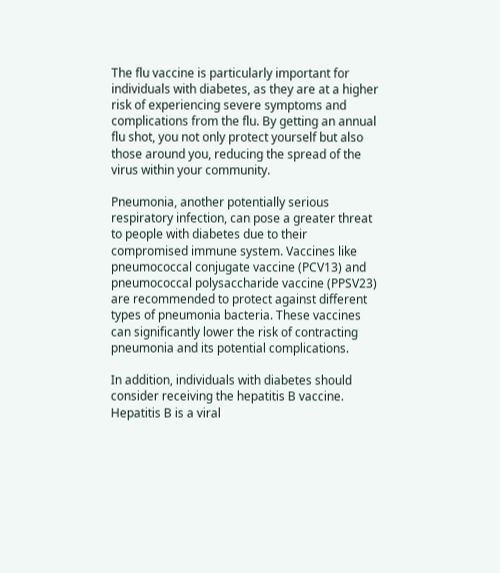The flu vaccine is particularly important for individuals with diabetes, as they are at a higher risk of experiencing severe symptoms and complications from the flu. By getting an annual flu shot, you not only protect yourself but also those around you, reducing the spread of the virus within your community.

Pneumonia, another potentially serious respiratory infection, can pose a greater threat to people with diabetes due to their compromised immune system. Vaccines like pneumococcal conjugate vaccine (PCV13) and pneumococcal polysaccharide vaccine (PPSV23) are recommended to protect against different types of pneumonia bacteria. These vaccines can significantly lower the risk of contracting pneumonia and its potential complications.

In addition, individuals with diabetes should consider receiving the hepatitis B vaccine. Hepatitis B is a viral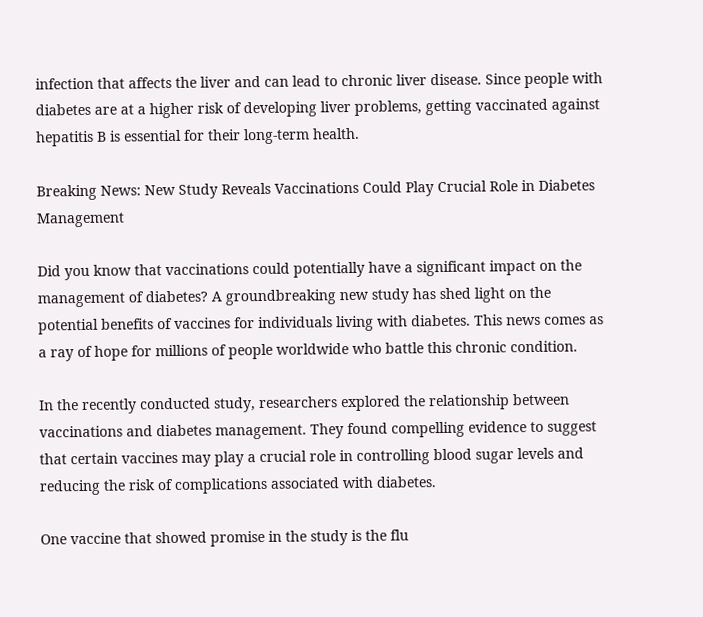infection that affects the liver and can lead to chronic liver disease. Since people with diabetes are at a higher risk of developing liver problems, getting vaccinated against hepatitis B is essential for their long-term health.

Breaking News: New Study Reveals Vaccinations Could Play Crucial Role in Diabetes Management

Did you know that vaccinations could potentially have a significant impact on the management of diabetes? A groundbreaking new study has shed light on the potential benefits of vaccines for individuals living with diabetes. This news comes as a ray of hope for millions of people worldwide who battle this chronic condition.

In the recently conducted study, researchers explored the relationship between vaccinations and diabetes management. They found compelling evidence to suggest that certain vaccines may play a crucial role in controlling blood sugar levels and reducing the risk of complications associated with diabetes.

One vaccine that showed promise in the study is the flu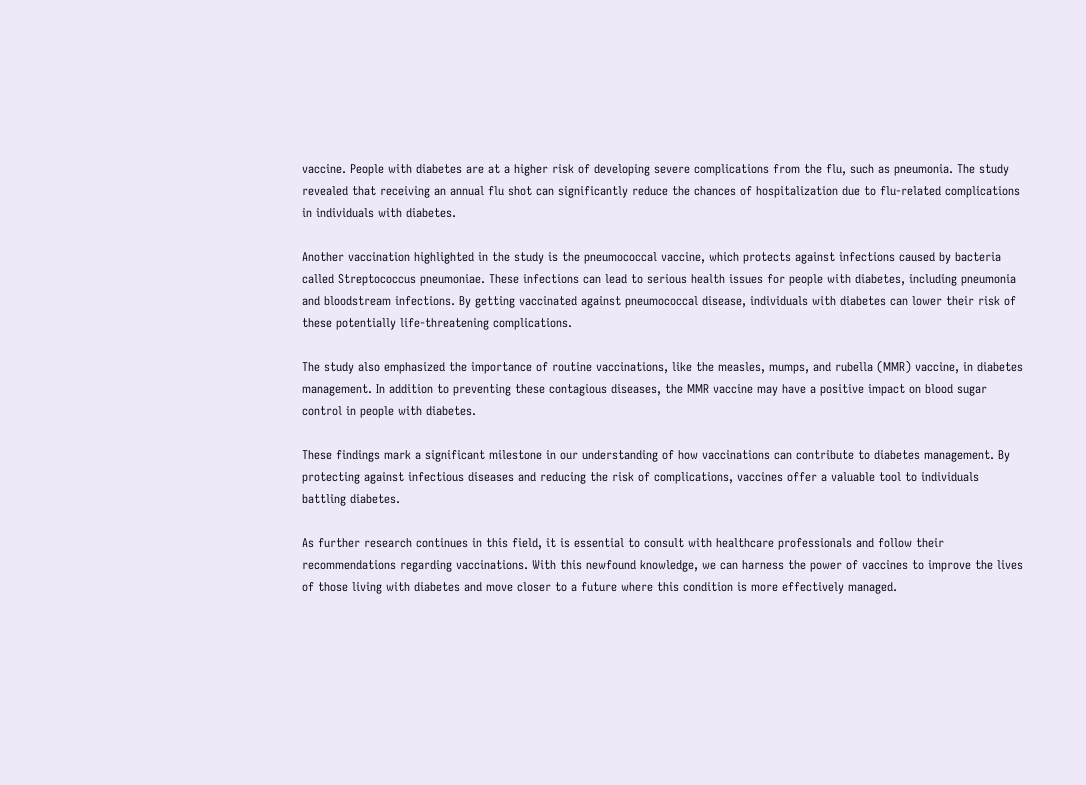vaccine. People with diabetes are at a higher risk of developing severe complications from the flu, such as pneumonia. The study revealed that receiving an annual flu shot can significantly reduce the chances of hospitalization due to flu-related complications in individuals with diabetes.

Another vaccination highlighted in the study is the pneumococcal vaccine, which protects against infections caused by bacteria called Streptococcus pneumoniae. These infections can lead to serious health issues for people with diabetes, including pneumonia and bloodstream infections. By getting vaccinated against pneumococcal disease, individuals with diabetes can lower their risk of these potentially life-threatening complications.

The study also emphasized the importance of routine vaccinations, like the measles, mumps, and rubella (MMR) vaccine, in diabetes management. In addition to preventing these contagious diseases, the MMR vaccine may have a positive impact on blood sugar control in people with diabetes.

These findings mark a significant milestone in our understanding of how vaccinations can contribute to diabetes management. By protecting against infectious diseases and reducing the risk of complications, vaccines offer a valuable tool to individuals battling diabetes.

As further research continues in this field, it is essential to consult with healthcare professionals and follow their recommendations regarding vaccinations. With this newfound knowledge, we can harness the power of vaccines to improve the lives of those living with diabetes and move closer to a future where this condition is more effectively managed.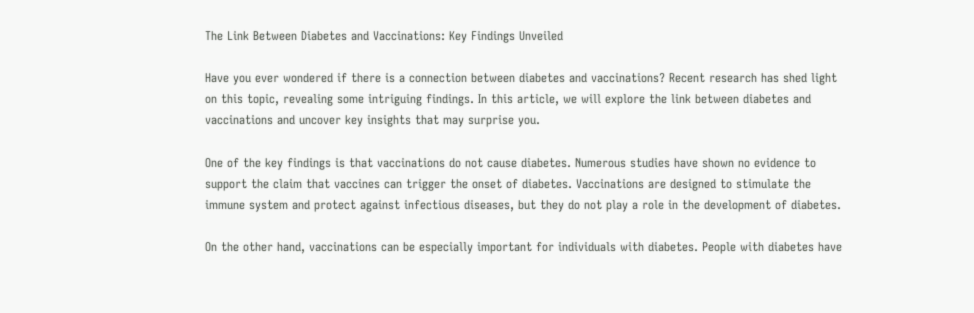The Link Between Diabetes and Vaccinations: Key Findings Unveiled

Have you ever wondered if there is a connection between diabetes and vaccinations? Recent research has shed light on this topic, revealing some intriguing findings. In this article, we will explore the link between diabetes and vaccinations and uncover key insights that may surprise you.

One of the key findings is that vaccinations do not cause diabetes. Numerous studies have shown no evidence to support the claim that vaccines can trigger the onset of diabetes. Vaccinations are designed to stimulate the immune system and protect against infectious diseases, but they do not play a role in the development of diabetes.

On the other hand, vaccinations can be especially important for individuals with diabetes. People with diabetes have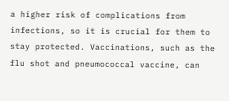a higher risk of complications from infections, so it is crucial for them to stay protected. Vaccinations, such as the flu shot and pneumococcal vaccine, can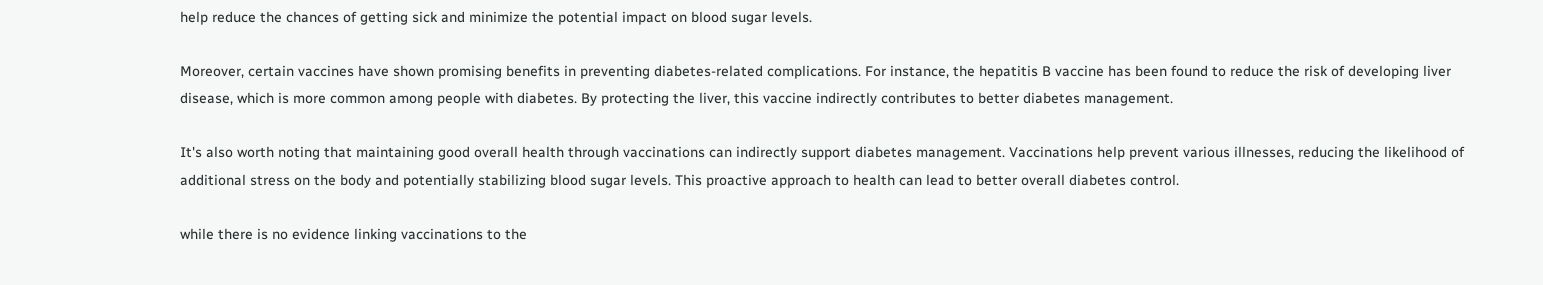help reduce the chances of getting sick and minimize the potential impact on blood sugar levels.

Moreover, certain vaccines have shown promising benefits in preventing diabetes-related complications. For instance, the hepatitis B vaccine has been found to reduce the risk of developing liver disease, which is more common among people with diabetes. By protecting the liver, this vaccine indirectly contributes to better diabetes management.

It's also worth noting that maintaining good overall health through vaccinations can indirectly support diabetes management. Vaccinations help prevent various illnesses, reducing the likelihood of additional stress on the body and potentially stabilizing blood sugar levels. This proactive approach to health can lead to better overall diabetes control.

while there is no evidence linking vaccinations to the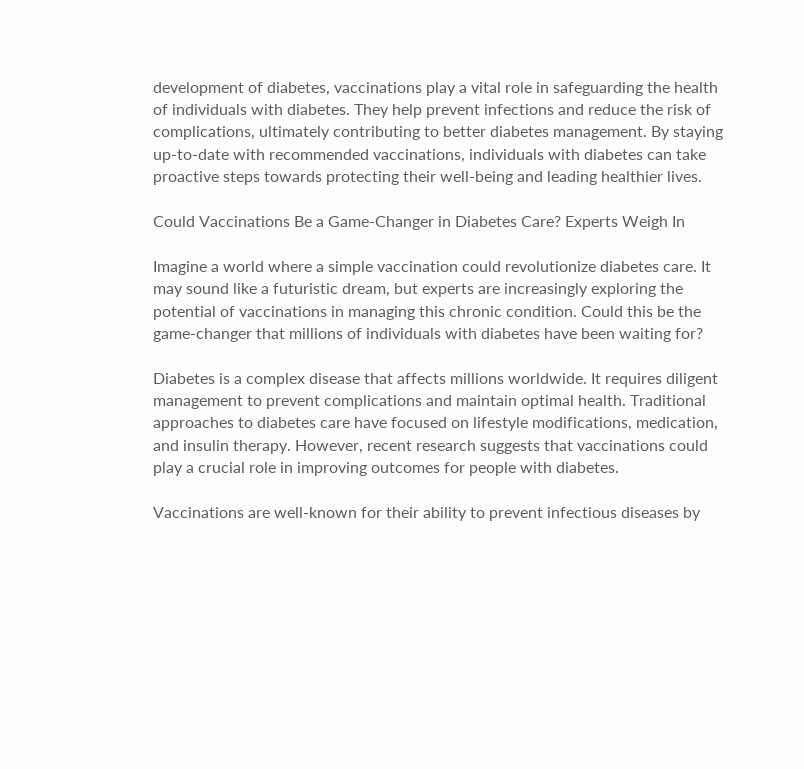development of diabetes, vaccinations play a vital role in safeguarding the health of individuals with diabetes. They help prevent infections and reduce the risk of complications, ultimately contributing to better diabetes management. By staying up-to-date with recommended vaccinations, individuals with diabetes can take proactive steps towards protecting their well-being and leading healthier lives.

Could Vaccinations Be a Game-Changer in Diabetes Care? Experts Weigh In

Imagine a world where a simple vaccination could revolutionize diabetes care. It may sound like a futuristic dream, but experts are increasingly exploring the potential of vaccinations in managing this chronic condition. Could this be the game-changer that millions of individuals with diabetes have been waiting for?

Diabetes is a complex disease that affects millions worldwide. It requires diligent management to prevent complications and maintain optimal health. Traditional approaches to diabetes care have focused on lifestyle modifications, medication, and insulin therapy. However, recent research suggests that vaccinations could play a crucial role in improving outcomes for people with diabetes.

Vaccinations are well-known for their ability to prevent infectious diseases by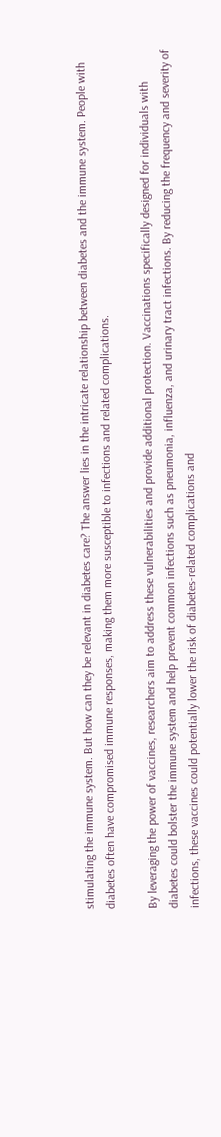stimulating the immune system. But how can they be relevant in diabetes care? The answer lies in the intricate relationship between diabetes and the immune system. People with diabetes often have compromised immune responses, making them more susceptible to infections and related complications.

By leveraging the power of vaccines, researchers aim to address these vulnerabilities and provide additional protection. Vaccinations specifically designed for individuals with diabetes could bolster the immune system and help prevent common infections such as pneumonia, influenza, and urinary tract infections. By reducing the frequency and severity of infections, these vaccines could potentially lower the risk of diabetes-related complications and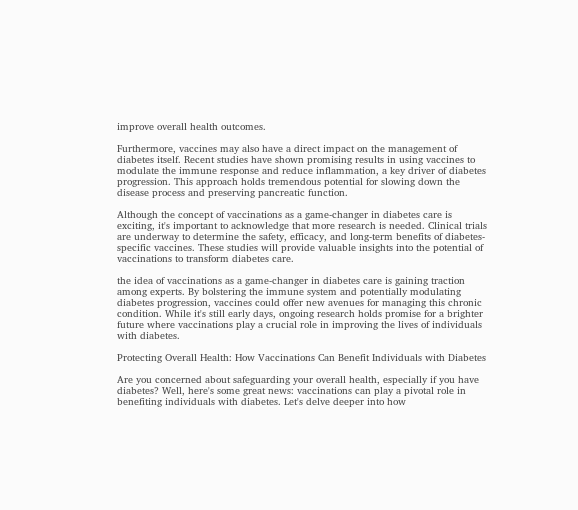improve overall health outcomes.

Furthermore, vaccines may also have a direct impact on the management of diabetes itself. Recent studies have shown promising results in using vaccines to modulate the immune response and reduce inflammation, a key driver of diabetes progression. This approach holds tremendous potential for slowing down the disease process and preserving pancreatic function.

Although the concept of vaccinations as a game-changer in diabetes care is exciting, it's important to acknowledge that more research is needed. Clinical trials are underway to determine the safety, efficacy, and long-term benefits of diabetes-specific vaccines. These studies will provide valuable insights into the potential of vaccinations to transform diabetes care.

the idea of vaccinations as a game-changer in diabetes care is gaining traction among experts. By bolstering the immune system and potentially modulating diabetes progression, vaccines could offer new avenues for managing this chronic condition. While it's still early days, ongoing research holds promise for a brighter future where vaccinations play a crucial role in improving the lives of individuals with diabetes.

Protecting Overall Health: How Vaccinations Can Benefit Individuals with Diabetes

Are you concerned about safeguarding your overall health, especially if you have diabetes? Well, here's some great news: vaccinations can play a pivotal role in benefiting individuals with diabetes. Let's delve deeper into how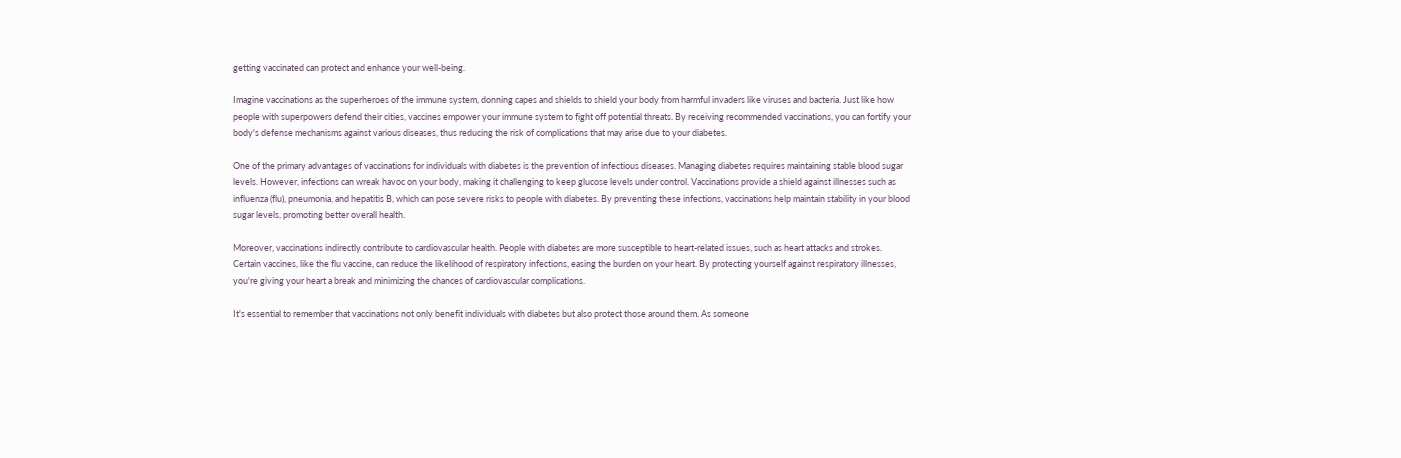getting vaccinated can protect and enhance your well-being.

Imagine vaccinations as the superheroes of the immune system, donning capes and shields to shield your body from harmful invaders like viruses and bacteria. Just like how people with superpowers defend their cities, vaccines empower your immune system to fight off potential threats. By receiving recommended vaccinations, you can fortify your body's defense mechanisms against various diseases, thus reducing the risk of complications that may arise due to your diabetes.

One of the primary advantages of vaccinations for individuals with diabetes is the prevention of infectious diseases. Managing diabetes requires maintaining stable blood sugar levels. However, infections can wreak havoc on your body, making it challenging to keep glucose levels under control. Vaccinations provide a shield against illnesses such as influenza (flu), pneumonia, and hepatitis B, which can pose severe risks to people with diabetes. By preventing these infections, vaccinations help maintain stability in your blood sugar levels, promoting better overall health.

Moreover, vaccinations indirectly contribute to cardiovascular health. People with diabetes are more susceptible to heart-related issues, such as heart attacks and strokes. Certain vaccines, like the flu vaccine, can reduce the likelihood of respiratory infections, easing the burden on your heart. By protecting yourself against respiratory illnesses, you're giving your heart a break and minimizing the chances of cardiovascular complications.

It's essential to remember that vaccinations not only benefit individuals with diabetes but also protect those around them. As someone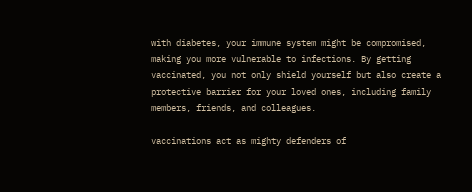with diabetes, your immune system might be compromised, making you more vulnerable to infections. By getting vaccinated, you not only shield yourself but also create a protective barrier for your loved ones, including family members, friends, and colleagues.

vaccinations act as mighty defenders of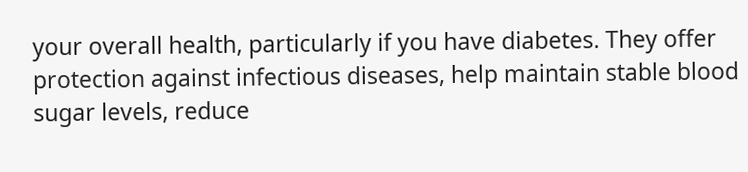your overall health, particularly if you have diabetes. They offer protection against infectious diseases, help maintain stable blood sugar levels, reduce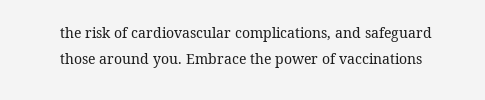the risk of cardiovascular complications, and safeguard those around you. Embrace the power of vaccinations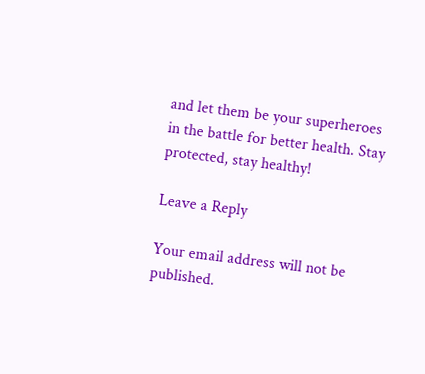and let them be your superheroes in the battle for better health. Stay protected, stay healthy!

Leave a Reply

Your email address will not be published.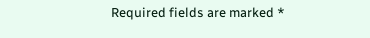Required fields are marked *